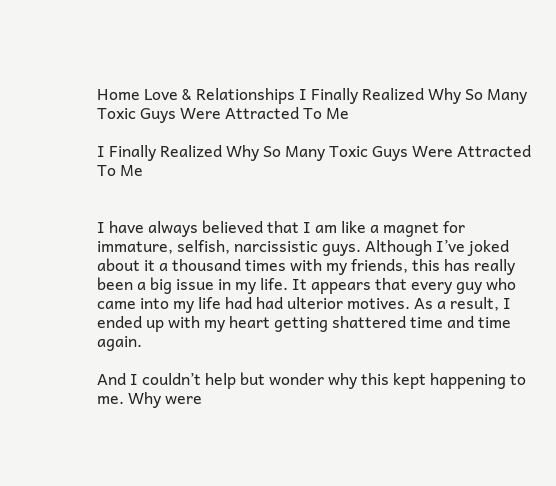Home Love & Relationships I Finally Realized Why So Many Toxic Guys Were Attracted To Me

I Finally Realized Why So Many Toxic Guys Were Attracted To Me


I have always believed that I am like a magnet for immature, selfish, narcissistic guys. Although I’ve joked about it a thousand times with my friends, this has really been a big issue in my life. It appears that every guy who came into my life had had ulterior motives. As a result, I ended up with my heart getting shattered time and time again.

And I couldn’t help but wonder why this kept happening to me. Why were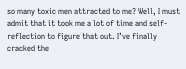so many toxic men attracted to me? Well, I must admit that it took me a lot of time and self-reflection to figure that out. I’ve finally cracked the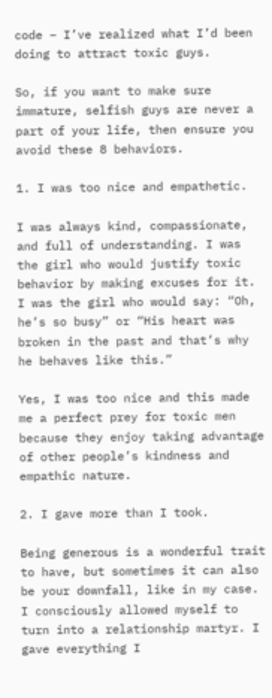code – I’ve realized what I’d been doing to attract toxic guys.

So, if you want to make sure immature, selfish guys are never a part of your life, then ensure you avoid these 8 behaviors.

1. I was too nice and empathetic.

I was always kind, compassionate, and full of understanding. I was the girl who would justify toxic behavior by making excuses for it. I was the girl who would say: “Oh, he’s so busy” or “His heart was broken in the past and that’s why he behaves like this.”

Yes, I was too nice and this made me a perfect prey for toxic men because they enjoy taking advantage of other people’s kindness and empathic nature.

2. I gave more than I took.

Being generous is a wonderful trait to have, but sometimes it can also be your downfall, like in my case. I consciously allowed myself to turn into a relationship martyr. I gave everything I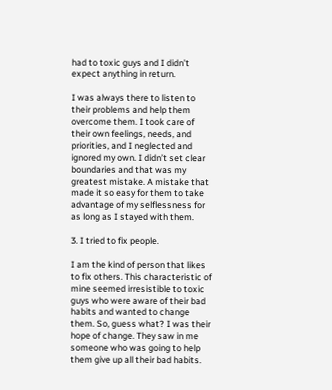had to toxic guys and I didn’t expect anything in return.

I was always there to listen to their problems and help them overcome them. I took care of their own feelings, needs, and priorities, and I neglected and ignored my own. I didn’t set clear boundaries and that was my greatest mistake. A mistake that made it so easy for them to take advantage of my selflessness for as long as I stayed with them.

3. I tried to fix people.

I am the kind of person that likes to fix others. This characteristic of mine seemed irresistible to toxic guys who were aware of their bad habits and wanted to change them. So, guess what? I was their hope of change. They saw in me someone who was going to help them give up all their bad habits.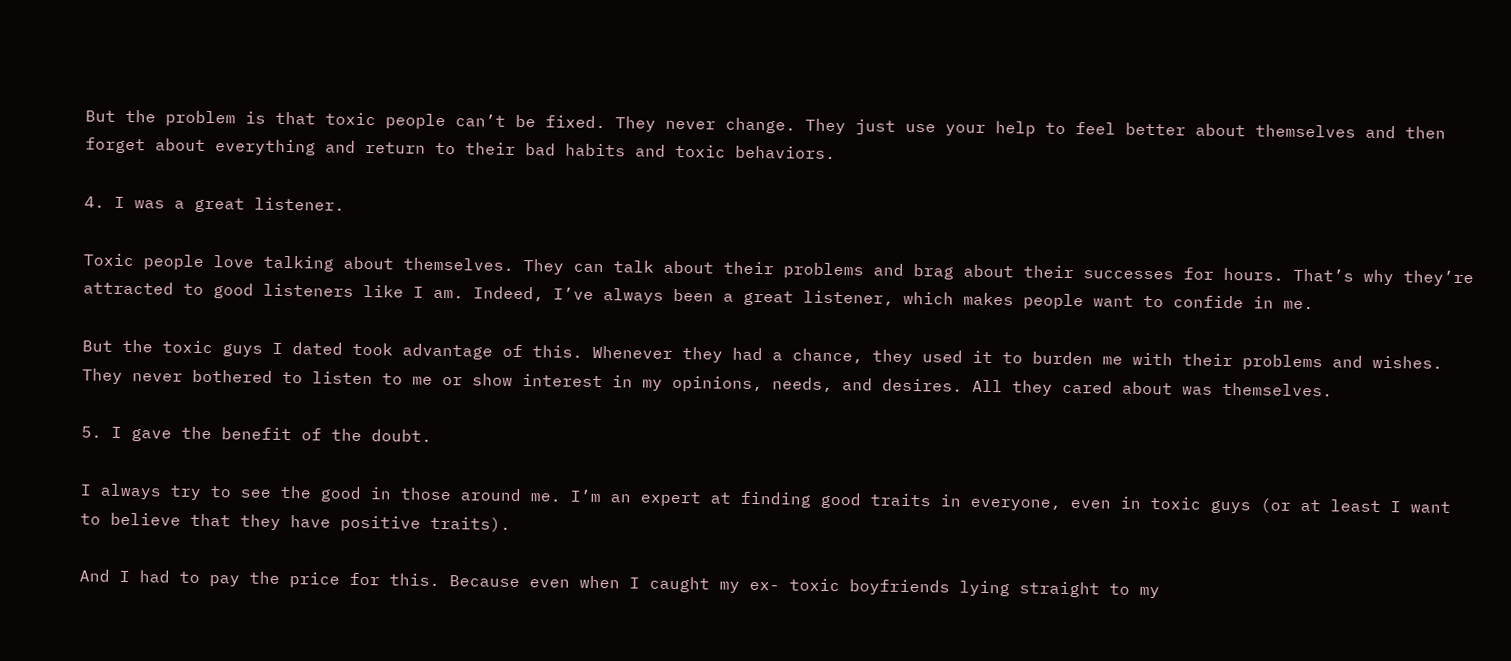But the problem is that toxic people can’t be fixed. They never change. They just use your help to feel better about themselves and then forget about everything and return to their bad habits and toxic behaviors.

4. I was a great listener.

Toxic people love talking about themselves. They can talk about their problems and brag about their successes for hours. That’s why they’re attracted to good listeners like I am. Indeed, I’ve always been a great listener, which makes people want to confide in me.

But the toxic guys I dated took advantage of this. Whenever they had a chance, they used it to burden me with their problems and wishes. They never bothered to listen to me or show interest in my opinions, needs, and desires. All they cared about was themselves.

5. I gave the benefit of the doubt.

I always try to see the good in those around me. I’m an expert at finding good traits in everyone, even in toxic guys (or at least I want to believe that they have positive traits).

And I had to pay the price for this. Because even when I caught my ex- toxic boyfriends lying straight to my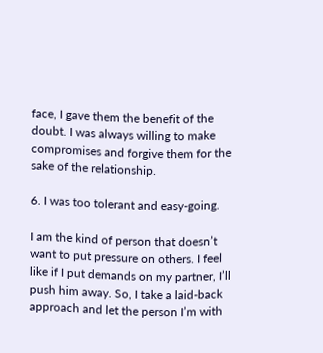face, I gave them the benefit of the doubt. I was always willing to make compromises and forgive them for the sake of the relationship.

6. I was too tolerant and easy-going.

I am the kind of person that doesn’t want to put pressure on others. I feel like if I put demands on my partner, I’ll push him away. So, I take a laid-back approach and let the person I’m with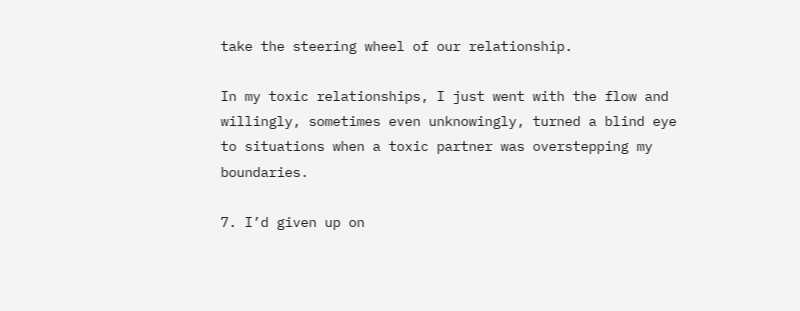take the steering wheel of our relationship.

In my toxic relationships, I just went with the flow and willingly, sometimes even unknowingly, turned a blind eye to situations when a toxic partner was overstepping my boundaries.

7. I’d given up on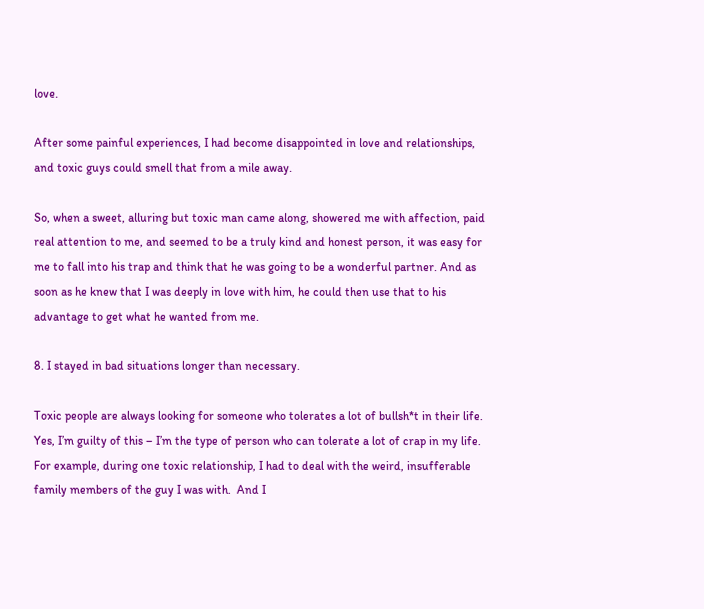love.

After some painful experiences, I had become disappointed in love and relationships, and toxic guys could smell that from a mile away.

So, when a sweet, alluring but toxic man came along, showered me with affection, paid real attention to me, and seemed to be a truly kind and honest person, it was easy for me to fall into his trap and think that he was going to be a wonderful partner. And as soon as he knew that I was deeply in love with him, he could then use that to his advantage to get what he wanted from me.

8. I stayed in bad situations longer than necessary.

Toxic people are always looking for someone who tolerates a lot of bullsh*t in their life. Yes, I’m guilty of this – I’m the type of person who can tolerate a lot of crap in my life. For example, during one toxic relationship, I had to deal with the weird, insufferable family members of the guy I was with.  And I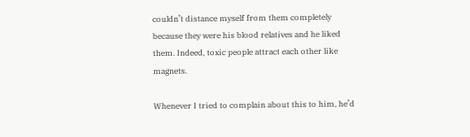couldn’t distance myself from them completely because they were his blood relatives and he liked them. Indeed, toxic people attract each other like magnets.

Whenever I tried to complain about this to him, he’d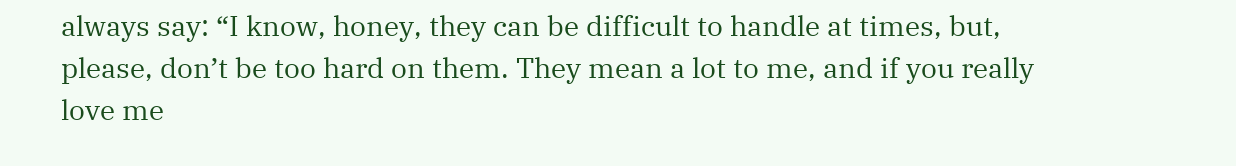always say: “I know, honey, they can be difficult to handle at times, but, please, don’t be too hard on them. They mean a lot to me, and if you really love me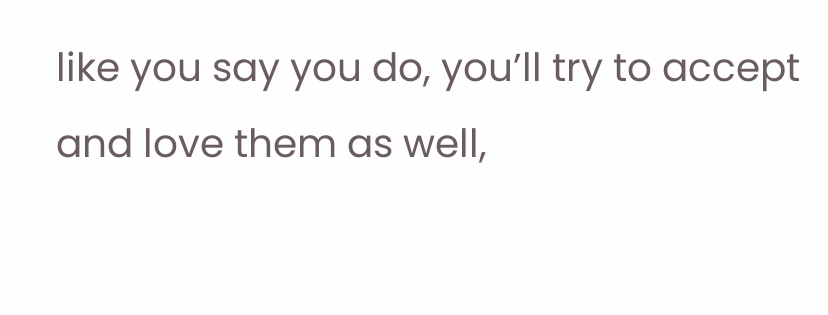like you say you do, you’ll try to accept and love them as well,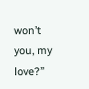won’t you, my love?”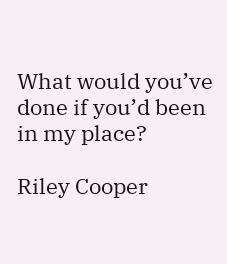What would you’ve done if you’d been in my place?

Riley Cooper